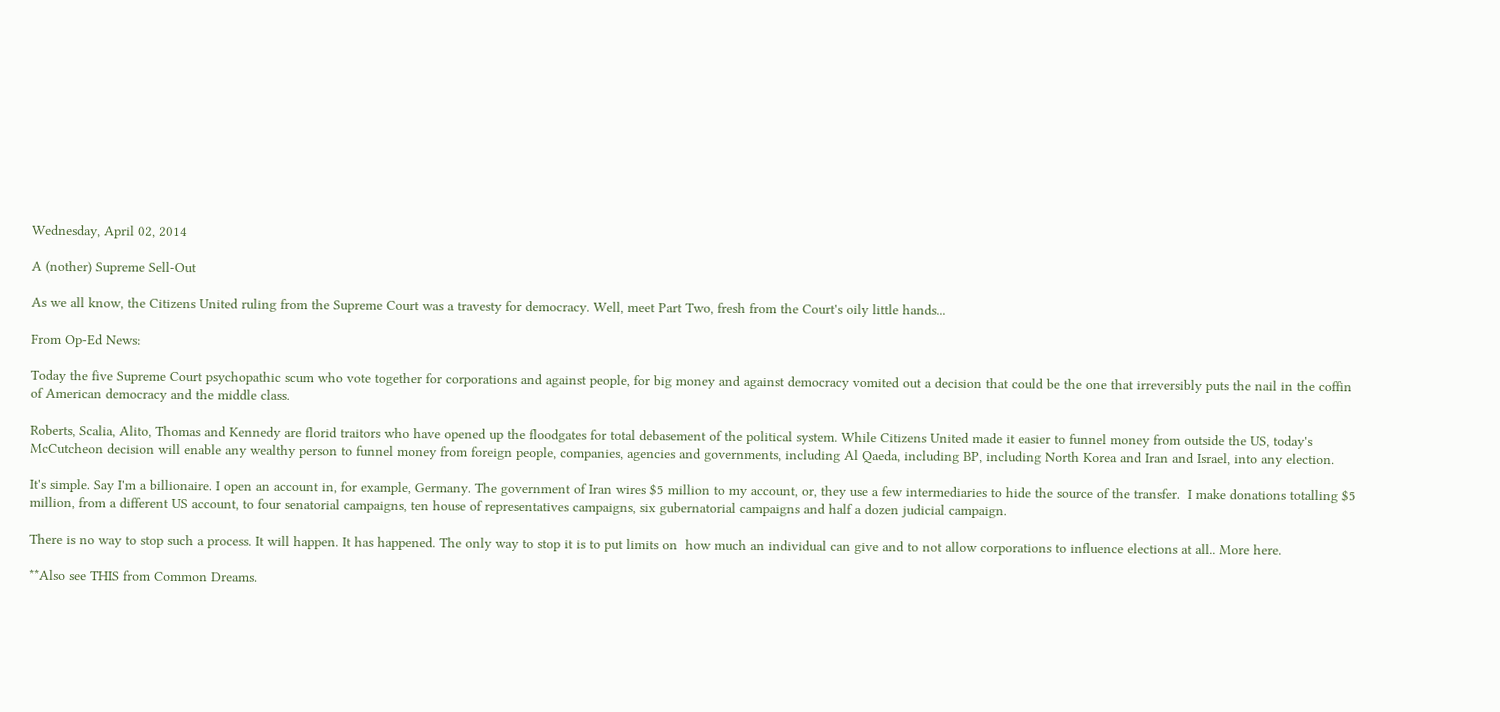Wednesday, April 02, 2014

A (nother) Supreme Sell-Out

As we all know, the Citizens United ruling from the Supreme Court was a travesty for democracy. Well, meet Part Two, fresh from the Court's oily little hands...

From Op-Ed News:

Today the five Supreme Court psychopathic scum who vote together for corporations and against people, for big money and against democracy vomited out a decision that could be the one that irreversibly puts the nail in the coffin of American democracy and the middle class.

Roberts, Scalia, Alito, Thomas and Kennedy are florid traitors who have opened up the floodgates for total debasement of the political system. While Citizens United made it easier to funnel money from outside the US, today's McCutcheon decision will enable any wealthy person to funnel money from foreign people, companies, agencies and governments, including Al Qaeda, including BP, including North Korea and Iran and Israel, into any election.

It's simple. Say I'm a billionaire. I open an account in, for example, Germany. The government of Iran wires $5 million to my account, or, they use a few intermediaries to hide the source of the transfer.  I make donations totalling $5 million, from a different US account, to four senatorial campaigns, ten house of representatives campaigns, six gubernatorial campaigns and half a dozen judicial campaign.

There is no way to stop such a process. It will happen. It has happened. The only way to stop it is to put limits on  how much an individual can give and to not allow corporations to influence elections at all.. More here.

**Also see THIS from Common Dreams.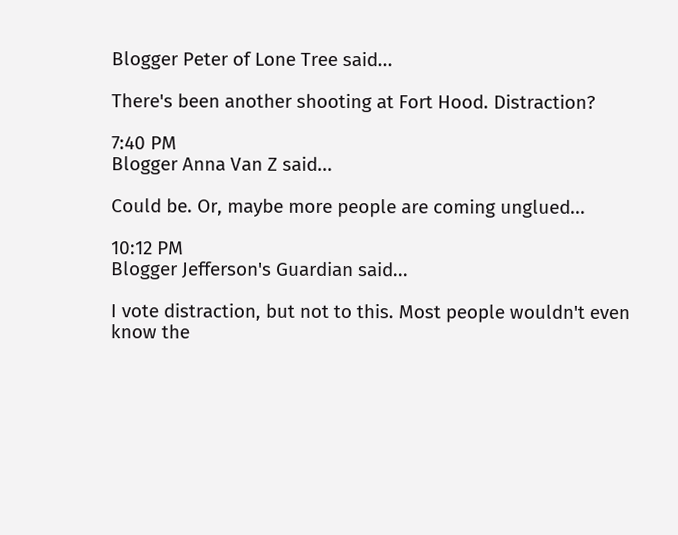Blogger Peter of Lone Tree said...

There's been another shooting at Fort Hood. Distraction?

7:40 PM
Blogger Anna Van Z said...

Could be. Or, maybe more people are coming unglued...

10:12 PM
Blogger Jefferson's Guardian said...

I vote distraction, but not to this. Most people wouldn't even know the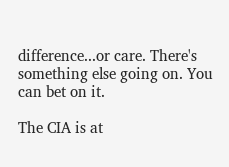difference...or care. There's something else going on. You can bet on it.

The CIA is at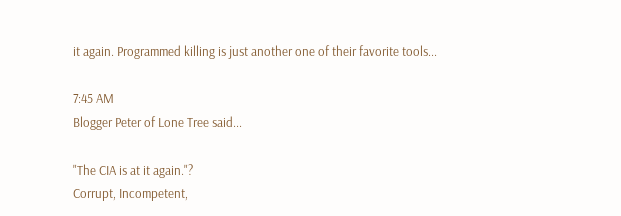it again. Programmed killing is just another one of their favorite tools...

7:45 AM
Blogger Peter of Lone Tree said...

"The CIA is at it again."?
Corrupt, Incompetent,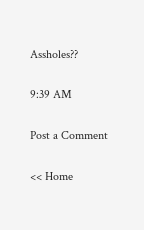Assholes??

9:39 AM

Post a Comment

<< Home